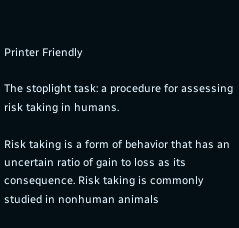Printer Friendly

The stoplight task: a procedure for assessing risk taking in humans.

Risk taking is a form of behavior that has an uncertain ratio of gain to loss as its consequence. Risk taking is commonly studied in nonhuman animals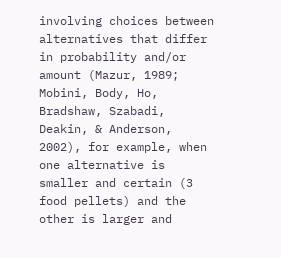involving choices between alternatives that differ in probability and/or amount (Mazur, 1989; Mobini, Body, Ho, Bradshaw, Szabadi, Deakin, & Anderson, 2002), for example, when one alternative is smaller and certain (3 food pellets) and the other is larger and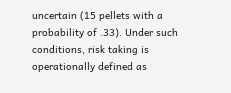uncertain (15 pellets with a probability of .33). Under such conditions, risk taking is operationally defined as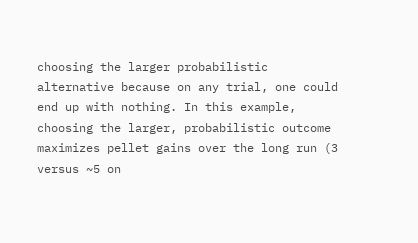choosing the larger probabilistic alternative because on any trial, one could end up with nothing. In this example, choosing the larger, probabilistic outcome maximizes pellet gains over the long run (3 versus ~5 on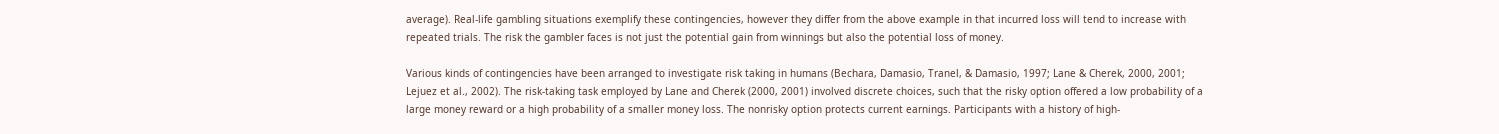average). Real-life gambling situations exemplify these contingencies, however they differ from the above example in that incurred loss will tend to increase with repeated trials. The risk the gambler faces is not just the potential gain from winnings but also the potential loss of money.

Various kinds of contingencies have been arranged to investigate risk taking in humans (Bechara, Damasio, Tranel, & Damasio, 1997; Lane & Cherek, 2000, 2001; Lejuez et al., 2002). The risk-taking task employed by Lane and Cherek (2000, 2001) involved discrete choices, such that the risky option offered a low probability of a large money reward or a high probability of a smaller money loss. The nonrisky option protects current earnings. Participants with a history of high-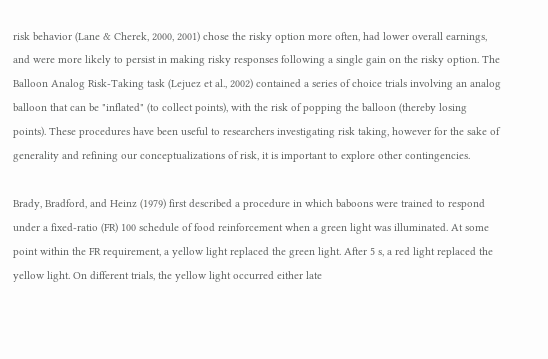risk behavior (Lane & Cherek, 2000, 2001) chose the risky option more often, had lower overall earnings, and were more likely to persist in making risky responses following a single gain on the risky option. The Balloon Analog Risk-Taking task (Lejuez et al., 2002) contained a series of choice trials involving an analog balloon that can be "inflated" (to collect points), with the risk of popping the balloon (thereby losing points). These procedures have been useful to researchers investigating risk taking, however for the sake of generality and refining our conceptualizations of risk, it is important to explore other contingencies.

Brady, Bradford, and Heinz (1979) first described a procedure in which baboons were trained to respond under a fixed-ratio (FR) 100 schedule of food reinforcement when a green light was illuminated. At some point within the FR requirement, a yellow light replaced the green light. After 5 s, a red light replaced the yellow light. On different trials, the yellow light occurred either late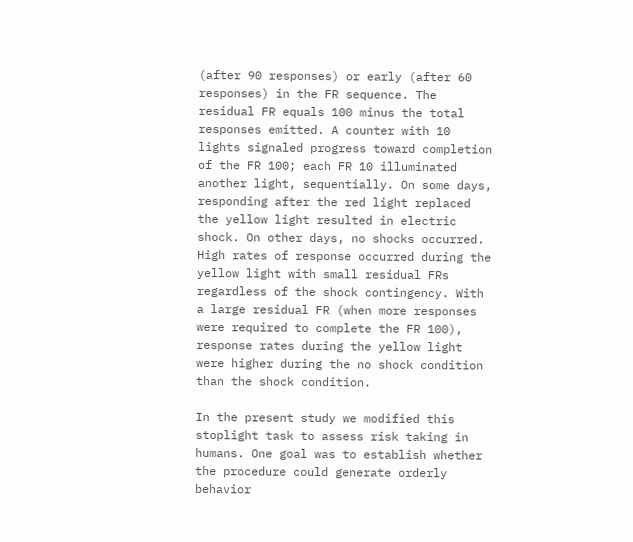(after 90 responses) or early (after 60 responses) in the FR sequence. The residual FR equals 100 minus the total responses emitted. A counter with 10 lights signaled progress toward completion of the FR 100; each FR 10 illuminated another light, sequentially. On some days, responding after the red light replaced the yellow light resulted in electric shock. On other days, no shocks occurred. High rates of response occurred during the yellow light with small residual FRs regardless of the shock contingency. With a large residual FR (when more responses were required to complete the FR 100), response rates during the yellow light were higher during the no shock condition than the shock condition.

In the present study we modified this stoplight task to assess risk taking in humans. One goal was to establish whether the procedure could generate orderly behavior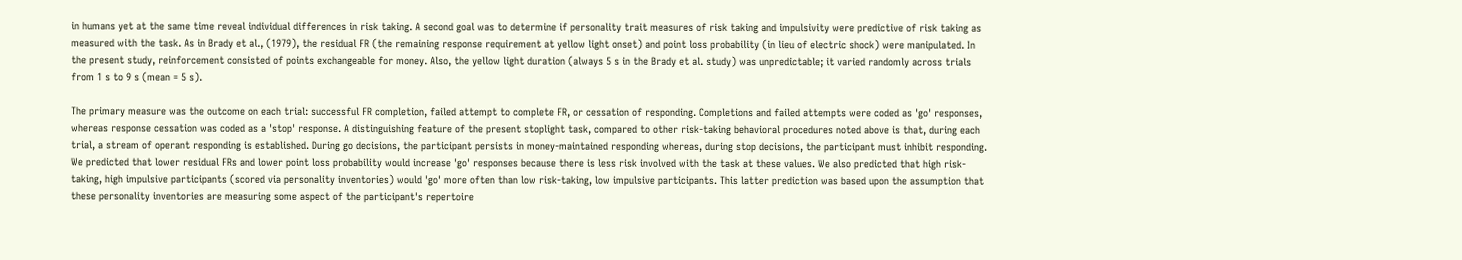in humans yet at the same time reveal individual differences in risk taking. A second goal was to determine if personality trait measures of risk taking and impulsivity were predictive of risk taking as measured with the task. As in Brady et al., (1979), the residual FR (the remaining response requirement at yellow light onset) and point loss probability (in lieu of electric shock) were manipulated. In the present study, reinforcement consisted of points exchangeable for money. Also, the yellow light duration (always 5 s in the Brady et al. study) was unpredictable; it varied randomly across trials from 1 s to 9 s (mean = 5 s).

The primary measure was the outcome on each trial: successful FR completion, failed attempt to complete FR, or cessation of responding. Completions and failed attempts were coded as 'go' responses, whereas response cessation was coded as a 'stop' response. A distinguishing feature of the present stoplight task, compared to other risk-taking behavioral procedures noted above is that, during each trial, a stream of operant responding is established. During go decisions, the participant persists in money-maintained responding whereas, during stop decisions, the participant must inhibit responding. We predicted that lower residual FRs and lower point loss probability would increase 'go' responses because there is less risk involved with the task at these values. We also predicted that high risk-taking, high impulsive participants (scored via personality inventories) would 'go' more often than low risk-taking, low impulsive participants. This latter prediction was based upon the assumption that these personality inventories are measuring some aspect of the participant's repertoire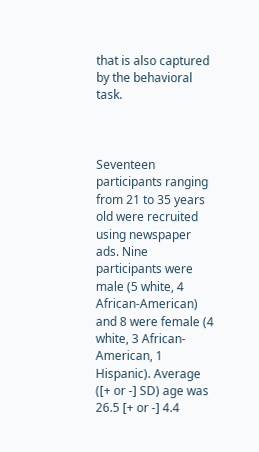that is also captured by the behavioral task.



Seventeen participants ranging from 21 to 35 years old were recruited using newspaper ads. Nine participants were male (5 white, 4 African-American) and 8 were female (4 white, 3 African-American, 1 Hispanic). Average ([+ or -] SD) age was 26.5 [+ or -] 4.4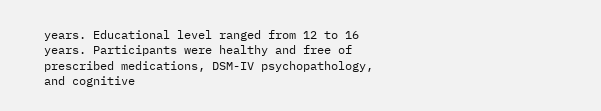years. Educational level ranged from 12 to 16 years. Participants were healthy and free of prescribed medications, DSM-IV psychopathology, and cognitive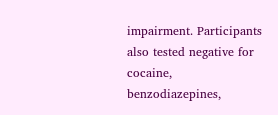impairment. Participants also tested negative for cocaine, benzodiazepines,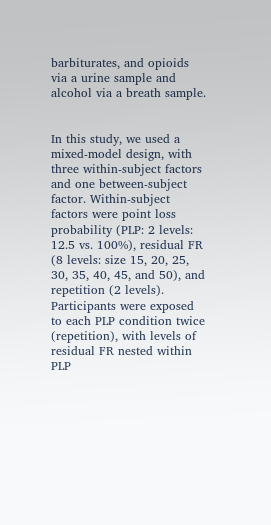barbiturates, and opioids via a urine sample and alcohol via a breath sample.


In this study, we used a mixed-model design, with three within-subject factors and one between-subject factor. Within-subject factors were point loss probability (PLP: 2 levels: 12.5 vs. 100%), residual FR (8 levels: size 15, 20, 25, 30, 35, 40, 45, and 50), and repetition (2 levels). Participants were exposed to each PLP condition twice (repetition), with levels of residual FR nested within PLP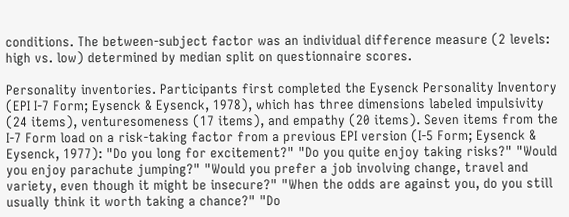conditions. The between-subject factor was an individual difference measure (2 levels: high vs. low) determined by median split on questionnaire scores.

Personality inventories. Participants first completed the Eysenck Personality Inventory (EPI I-7 Form; Eysenck & Eysenck, 1978), which has three dimensions labeled impulsivity (24 items), venturesomeness (17 items), and empathy (20 items). Seven items from the I-7 Form load on a risk-taking factor from a previous EPI version (I-5 Form; Eysenck & Eysenck, 1977): "Do you long for excitement?" "Do you quite enjoy taking risks?" "Would you enjoy parachute jumping?" "Would you prefer a job involving change, travel and variety, even though it might be insecure?" "When the odds are against you, do you still usually think it worth taking a chance?" "Do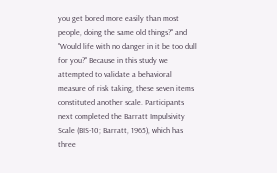you get bored more easily than most people, doing the same old things?" and "Would life with no danger in it be too dull for you?" Because in this study we attempted to validate a behavioral measure of risk taking, these seven items constituted another scale. Participants next completed the Barratt Impulsivity Scale (BIS-10; Barratt, 1965), which has three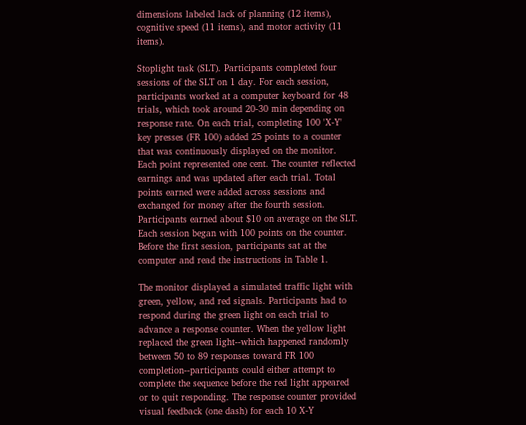dimensions labeled lack of planning (12 items), cognitive speed (11 items), and motor activity (11 items).

Stoplight task (SLT). Participants completed four sessions of the SLT on 1 day. For each session, participants worked at a computer keyboard for 48 trials, which took around 20-30 min depending on response rate. On each trial, completing 100 'X-Y' key presses (FR 100) added 25 points to a counter that was continuously displayed on the monitor. Each point represented one cent. The counter reflected earnings and was updated after each trial. Total points earned were added across sessions and exchanged for money after the fourth session. Participants earned about $10 on average on the SLT. Each session began with 100 points on the counter. Before the first session, participants sat at the computer and read the instructions in Table 1.

The monitor displayed a simulated traffic light with green, yellow, and red signals. Participants had to respond during the green light on each trial to advance a response counter. When the yellow light replaced the green light--which happened randomly between 50 to 89 responses toward FR 100 completion--participants could either attempt to complete the sequence before the red light appeared or to quit responding. The response counter provided visual feedback (one dash) for each 10 X-Y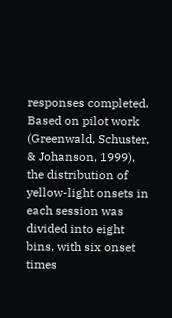responses completed. Based on pilot work (Greenwald, Schuster, & Johanson, 1999), the distribution of yellow-light onsets in each session was divided into eight bins, with six onset times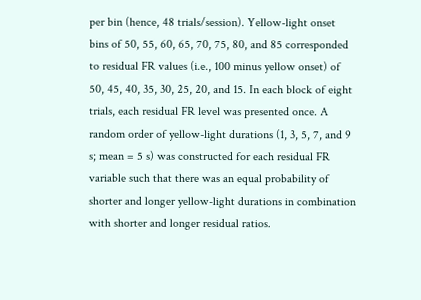per bin (hence, 48 trials/session). Yellow-light onset bins of 50, 55, 60, 65, 70, 75, 80, and 85 corresponded to residual FR values (i.e., 100 minus yellow onset) of 50, 45, 40, 35, 30, 25, 20, and 15. In each block of eight trials, each residual FR level was presented once. A random order of yellow-light durations (1, 3, 5, 7, and 9 s; mean = 5 s) was constructed for each residual FR variable such that there was an equal probability of shorter and longer yellow-light durations in combination with shorter and longer residual ratios.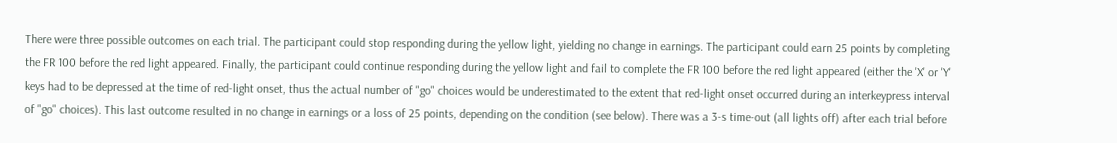There were three possible outcomes on each trial. The participant could stop responding during the yellow light, yielding no change in earnings. The participant could earn 25 points by completing the FR 100 before the red light appeared. Finally, the participant could continue responding during the yellow light and fail to complete the FR 100 before the red light appeared (either the 'X' or 'Y' keys had to be depressed at the time of red-light onset, thus the actual number of "go" choices would be underestimated to the extent that red-light onset occurred during an interkeypress interval of "go" choices). This last outcome resulted in no change in earnings or a loss of 25 points, depending on the condition (see below). There was a 3-s time-out (all lights off) after each trial before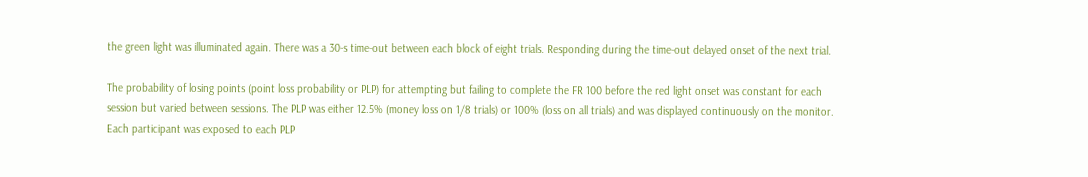the green light was illuminated again. There was a 30-s time-out between each block of eight trials. Responding during the time-out delayed onset of the next trial.

The probability of losing points (point loss probability or PLP) for attempting but failing to complete the FR 100 before the red light onset was constant for each session but varied between sessions. The PLP was either 12.5% (money loss on 1/8 trials) or 100% (loss on all trials) and was displayed continuously on the monitor. Each participant was exposed to each PLP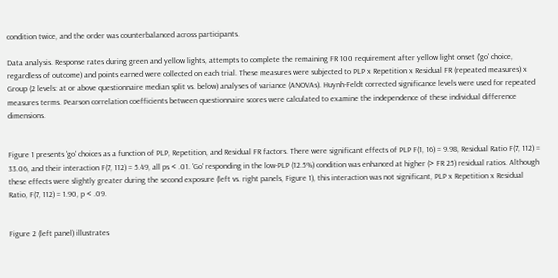condition twice, and the order was counterbalanced across participants.

Data analysis. Response rates during green and yellow lights, attempts to complete the remaining FR 100 requirement after yellow light onset ('go' choice, regardless of outcome) and points earned were collected on each trial. These measures were subjected to PLP x Repetition x Residual FR (repeated measures) x Group (2 levels: at or above questionnaire median split vs. below) analyses of variance (ANOVAs). Huynh-Feldt corrected significance levels were used for repeated measures terms. Pearson correlation coefficients between questionnaire scores were calculated to examine the independence of these individual difference dimensions.


Figure 1 presents 'go' choices as a function of PLP, Repetition, and Residual FR factors. There were significant effects of PLP F(1, 16) = 9.98, Residual Ratio F(7, 112) = 33.06, and their interaction F(7, 112) = 5.49, all ps < .01. 'Go' responding in the low-PLP (12.5%) condition was enhanced at higher (> FR 25) residual ratios. Although these effects were slightly greater during the second exposure (left vs. right panels, Figure 1), this interaction was not significant, PLP x Repetition x Residual Ratio, F(7, 112) = 1.90, p < .09.


Figure 2 (left panel) illustrates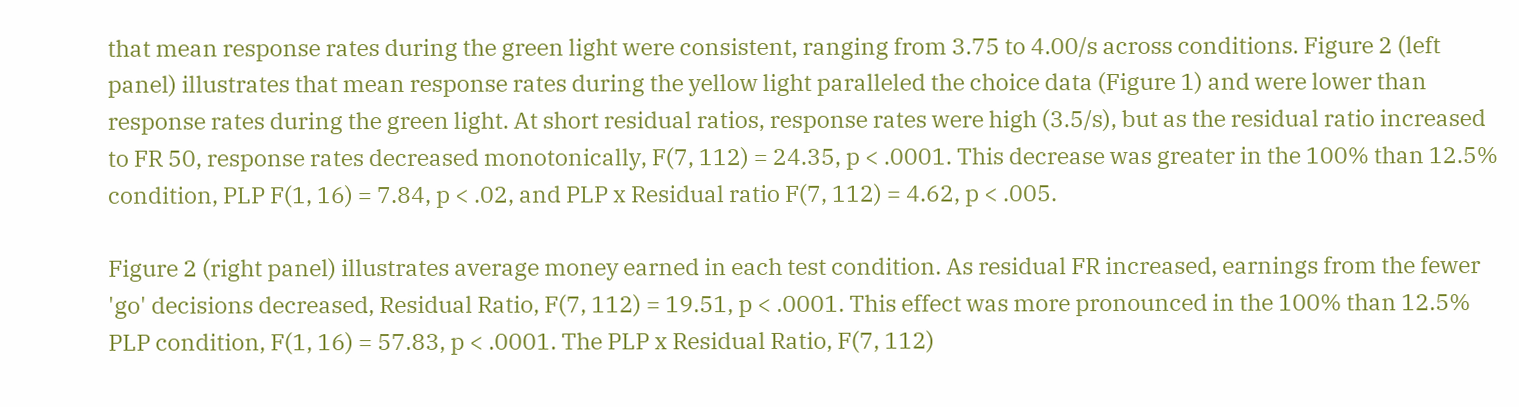that mean response rates during the green light were consistent, ranging from 3.75 to 4.00/s across conditions. Figure 2 (left panel) illustrates that mean response rates during the yellow light paralleled the choice data (Figure 1) and were lower than response rates during the green light. At short residual ratios, response rates were high (3.5/s), but as the residual ratio increased to FR 50, response rates decreased monotonically, F(7, 112) = 24.35, p < .0001. This decrease was greater in the 100% than 12.5% condition, PLP F(1, 16) = 7.84, p < .02, and PLP x Residual ratio F(7, 112) = 4.62, p < .005.

Figure 2 (right panel) illustrates average money earned in each test condition. As residual FR increased, earnings from the fewer 'go' decisions decreased, Residual Ratio, F(7, 112) = 19.51, p < .0001. This effect was more pronounced in the 100% than 12.5% PLP condition, F(1, 16) = 57.83, p < .0001. The PLP x Residual Ratio, F(7, 112)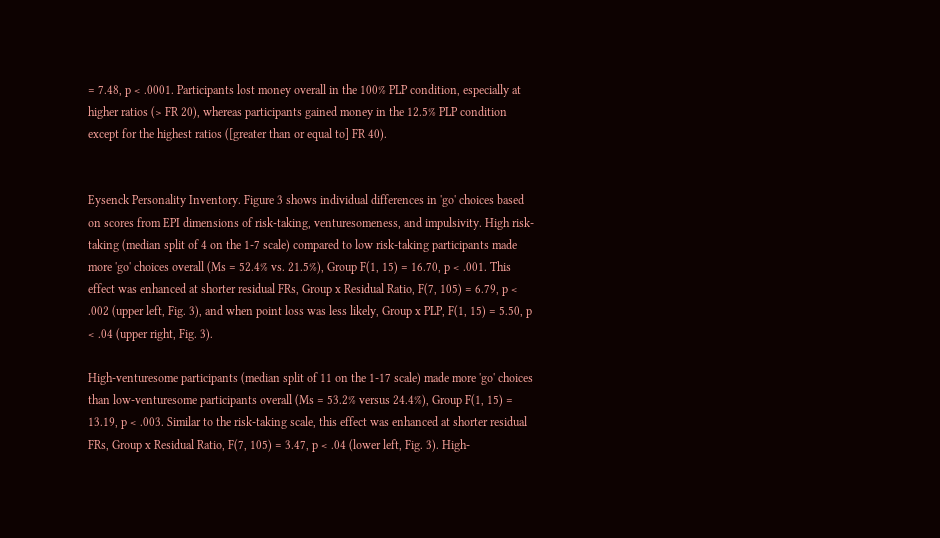= 7.48, p < .0001. Participants lost money overall in the 100% PLP condition, especially at higher ratios (> FR 20), whereas participants gained money in the 12.5% PLP condition except for the highest ratios ([greater than or equal to] FR 40).


Eysenck Personality Inventory. Figure 3 shows individual differences in 'go' choices based on scores from EPI dimensions of risk-taking, venturesomeness, and impulsivity. High risk-taking (median split of 4 on the 1-7 scale) compared to low risk-taking participants made more 'go' choices overall (Ms = 52.4% vs. 21.5%), Group F(1, 15) = 16.70, p < .001. This effect was enhanced at shorter residual FRs, Group x Residual Ratio, F(7, 105) = 6.79, p < .002 (upper left, Fig. 3), and when point loss was less likely, Group x PLP, F(1, 15) = 5.50, p < .04 (upper right, Fig. 3).

High-venturesome participants (median split of 11 on the 1-17 scale) made more 'go' choices than low-venturesome participants overall (Ms = 53.2% versus 24.4%), Group F(1, 15) = 13.19, p < .003. Similar to the risk-taking scale, this effect was enhanced at shorter residual FRs, Group x Residual Ratio, F(7, 105) = 3.47, p < .04 (lower left, Fig. 3). High-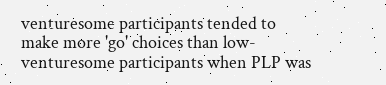venturesome participants tended to make more 'go' choices than low-venturesome participants when PLP was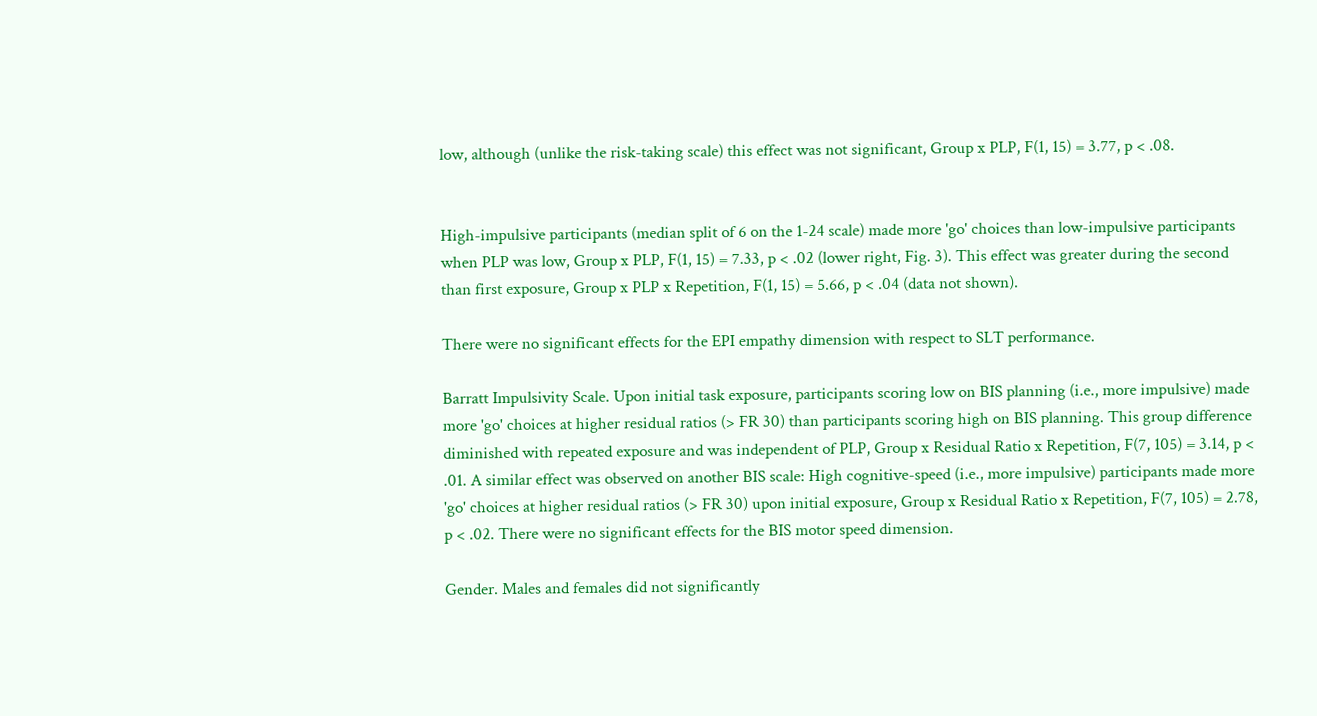low, although (unlike the risk-taking scale) this effect was not significant, Group x PLP, F(1, 15) = 3.77, p < .08.


High-impulsive participants (median split of 6 on the 1-24 scale) made more 'go' choices than low-impulsive participants when PLP was low, Group x PLP, F(1, 15) = 7.33, p < .02 (lower right, Fig. 3). This effect was greater during the second than first exposure, Group x PLP x Repetition, F(1, 15) = 5.66, p < .04 (data not shown).

There were no significant effects for the EPI empathy dimension with respect to SLT performance.

Barratt Impulsivity Scale. Upon initial task exposure, participants scoring low on BIS planning (i.e., more impulsive) made more 'go' choices at higher residual ratios (> FR 30) than participants scoring high on BIS planning. This group difference diminished with repeated exposure and was independent of PLP, Group x Residual Ratio x Repetition, F(7, 105) = 3.14, p < .01. A similar effect was observed on another BIS scale: High cognitive-speed (i.e., more impulsive) participants made more 'go' choices at higher residual ratios (> FR 30) upon initial exposure, Group x Residual Ratio x Repetition, F(7, 105) = 2.78, p < .02. There were no significant effects for the BIS motor speed dimension.

Gender. Males and females did not significantly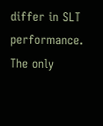differ in SLT performance. The only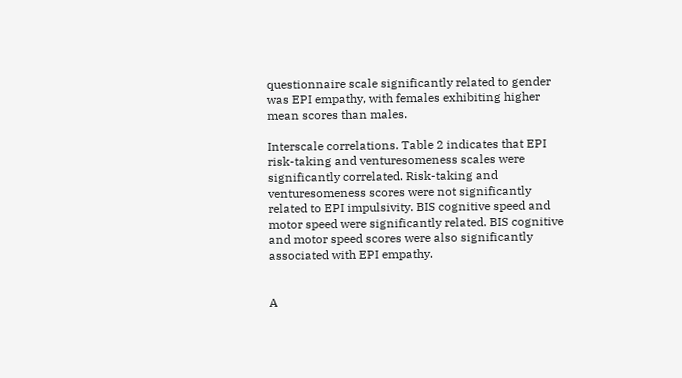questionnaire scale significantly related to gender was EPI empathy, with females exhibiting higher mean scores than males.

Interscale correlations. Table 2 indicates that EPI risk-taking and venturesomeness scales were significantly correlated. Risk-taking and venturesomeness scores were not significantly related to EPI impulsivity. BIS cognitive speed and motor speed were significantly related. BIS cognitive and motor speed scores were also significantly associated with EPI empathy.


A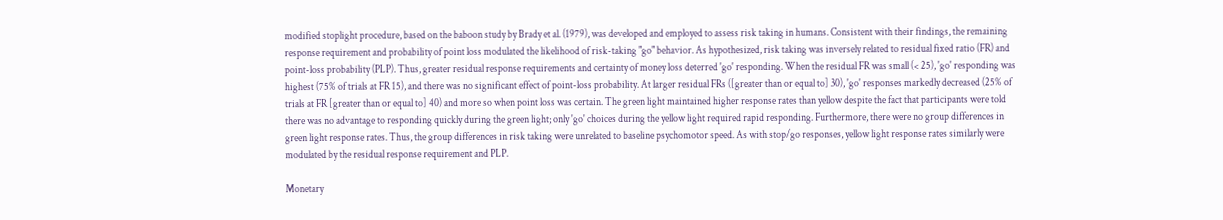modified stoplight procedure, based on the baboon study by Brady et al. (1979), was developed and employed to assess risk taking in humans. Consistent with their findings, the remaining response requirement and probability of point loss modulated the likelihood of risk-taking "go" behavior. As hypothesized, risk taking was inversely related to residual fixed ratio (FR) and point-loss probability (PLP). Thus, greater residual response requirements and certainty of money loss deterred 'go' responding. When the residual FR was small (< 25), 'go' responding was highest (75% of trials at FR 15), and there was no significant effect of point-loss probability. At larger residual FRs ([greater than or equal to] 30), 'go' responses markedly decreased (25% of trials at FR [greater than or equal to] 40) and more so when point loss was certain. The green light maintained higher response rates than yellow despite the fact that participants were told there was no advantage to responding quickly during the green light; only 'go' choices during the yellow light required rapid responding. Furthermore, there were no group differences in green light response rates. Thus, the group differences in risk taking were unrelated to baseline psychomotor speed. As with stop/go responses, yellow light response rates similarly were modulated by the residual response requirement and PLP.

Monetary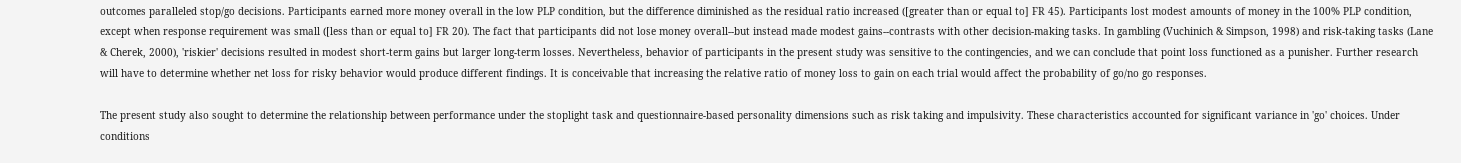outcomes paralleled stop/go decisions. Participants earned more money overall in the low PLP condition, but the difference diminished as the residual ratio increased ([greater than or equal to] FR 45). Participants lost modest amounts of money in the 100% PLP condition, except when response requirement was small ([less than or equal to] FR 20). The fact that participants did not lose money overall--but instead made modest gains--contrasts with other decision-making tasks. In gambling (Vuchinich & Simpson, 1998) and risk-taking tasks (Lane & Cherek, 2000), 'riskier' decisions resulted in modest short-term gains but larger long-term losses. Nevertheless, behavior of participants in the present study was sensitive to the contingencies, and we can conclude that point loss functioned as a punisher. Further research will have to determine whether net loss for risky behavior would produce different findings. It is conceivable that increasing the relative ratio of money loss to gain on each trial would affect the probability of go/no go responses.

The present study also sought to determine the relationship between performance under the stoplight task and questionnaire-based personality dimensions such as risk taking and impulsivity. These characteristics accounted for significant variance in 'go' choices. Under conditions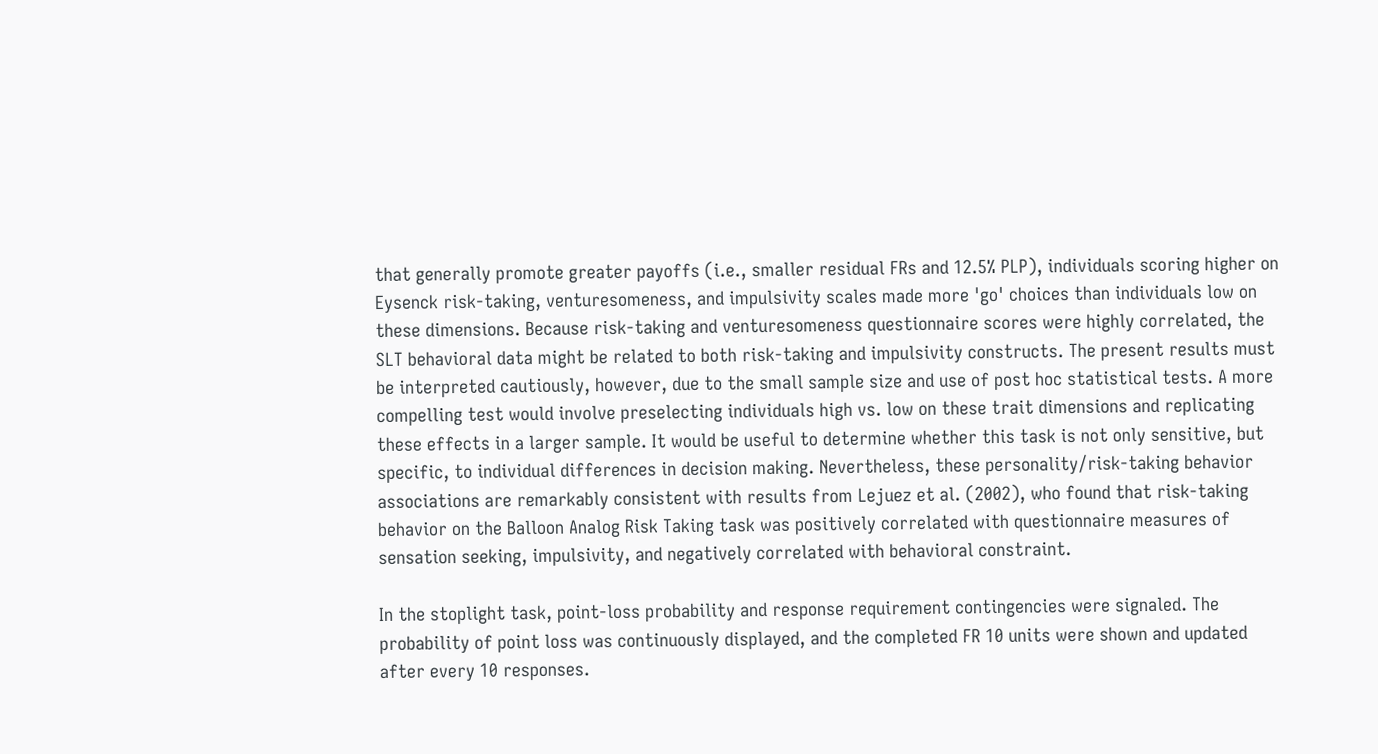that generally promote greater payoffs (i.e., smaller residual FRs and 12.5% PLP), individuals scoring higher on Eysenck risk-taking, venturesomeness, and impulsivity scales made more 'go' choices than individuals low on these dimensions. Because risk-taking and venturesomeness questionnaire scores were highly correlated, the SLT behavioral data might be related to both risk-taking and impulsivity constructs. The present results must be interpreted cautiously, however, due to the small sample size and use of post hoc statistical tests. A more compelling test would involve preselecting individuals high vs. low on these trait dimensions and replicating these effects in a larger sample. It would be useful to determine whether this task is not only sensitive, but specific, to individual differences in decision making. Nevertheless, these personality/risk-taking behavior associations are remarkably consistent with results from Lejuez et al. (2002), who found that risk-taking behavior on the Balloon Analog Risk Taking task was positively correlated with questionnaire measures of sensation seeking, impulsivity, and negatively correlated with behavioral constraint.

In the stoplight task, point-loss probability and response requirement contingencies were signaled. The probability of point loss was continuously displayed, and the completed FR 10 units were shown and updated after every 10 responses.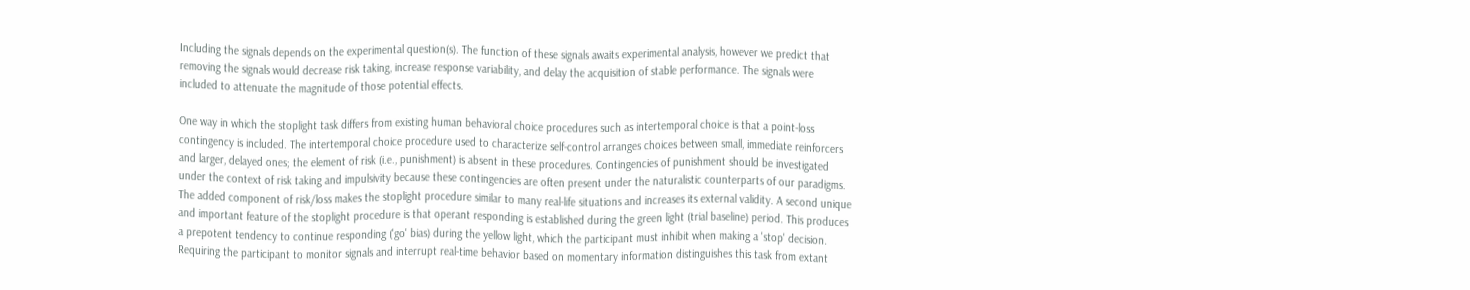Including the signals depends on the experimental question(s). The function of these signals awaits experimental analysis, however we predict that removing the signals would decrease risk taking, increase response variability, and delay the acquisition of stable performance. The signals were included to attenuate the magnitude of those potential effects.

One way in which the stoplight task differs from existing human behavioral choice procedures such as intertemporal choice is that a point-loss contingency is included. The intertemporal choice procedure used to characterize self-control arranges choices between small, immediate reinforcers and larger, delayed ones; the element of risk (i.e., punishment) is absent in these procedures. Contingencies of punishment should be investigated under the context of risk taking and impulsivity because these contingencies are often present under the naturalistic counterparts of our paradigms. The added component of risk/loss makes the stoplight procedure similar to many real-life situations and increases its external validity. A second unique and important feature of the stoplight procedure is that operant responding is established during the green light (trial baseline) period. This produces a prepotent tendency to continue responding ('go' bias) during the yellow light, which the participant must inhibit when making a 'stop' decision. Requiring the participant to monitor signals and interrupt real-time behavior based on momentary information distinguishes this task from extant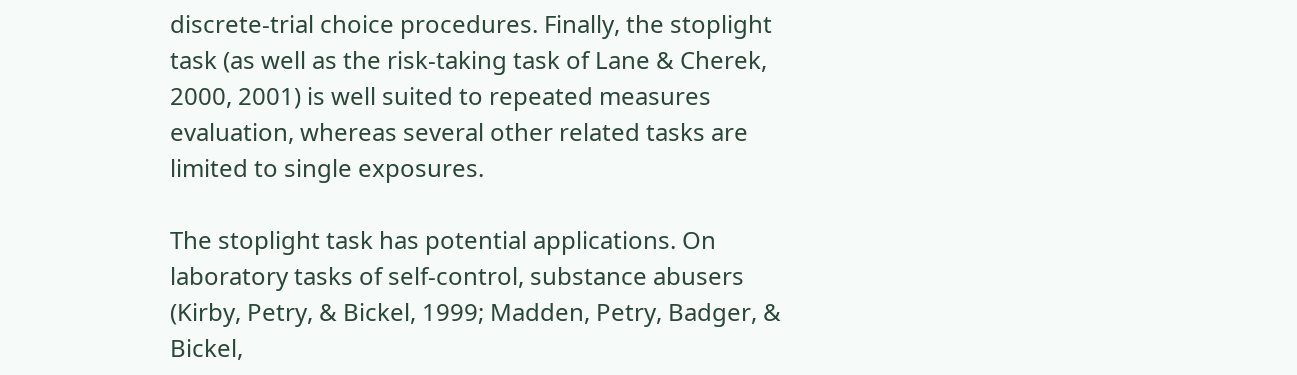discrete-trial choice procedures. Finally, the stoplight task (as well as the risk-taking task of Lane & Cherek, 2000, 2001) is well suited to repeated measures evaluation, whereas several other related tasks are limited to single exposures.

The stoplight task has potential applications. On laboratory tasks of self-control, substance abusers (Kirby, Petry, & Bickel, 1999; Madden, Petry, Badger, & Bickel,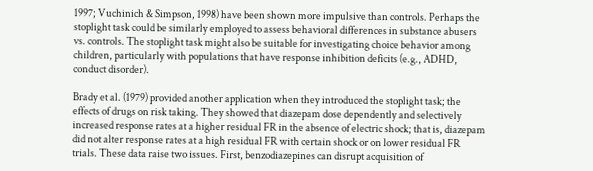1997; Vuchinich & Simpson, 1998) have been shown more impulsive than controls. Perhaps the stoplight task could be similarly employed to assess behavioral differences in substance abusers vs. controls. The stoplight task might also be suitable for investigating choice behavior among children, particularly with populations that have response inhibition deficits (e.g., ADHD, conduct disorder).

Brady et al. (1979) provided another application when they introduced the stoplight task; the effects of drugs on risk taking. They showed that diazepam dose dependently and selectively increased response rates at a higher residual FR in the absence of electric shock; that is, diazepam did not alter response rates at a high residual FR with certain shock or on lower residual FR trials. These data raise two issues. First, benzodiazepines can disrupt acquisition of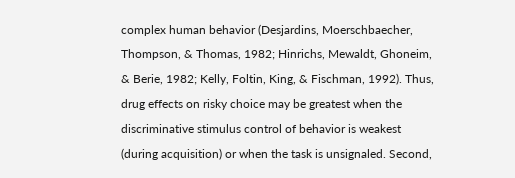complex human behavior (Desjardins, Moerschbaecher, Thompson, & Thomas, 1982; Hinrichs, Mewaldt, Ghoneim, & Berie, 1982; Kelly, Foltin, King, & Fischman, 1992). Thus, drug effects on risky choice may be greatest when the discriminative stimulus control of behavior is weakest (during acquisition) or when the task is unsignaled. Second,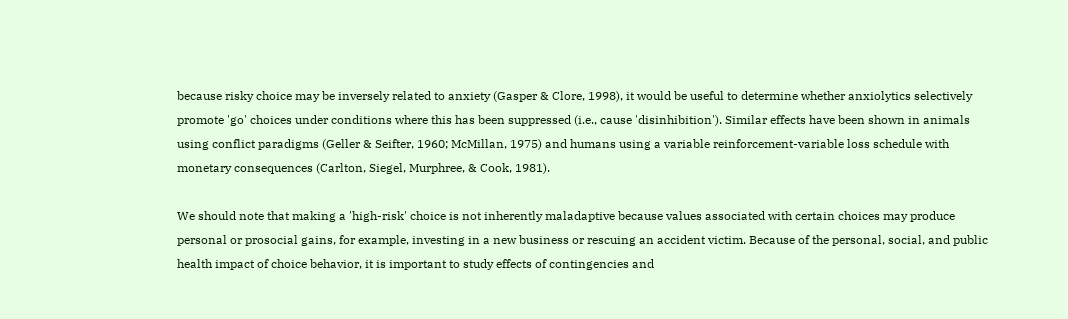because risky choice may be inversely related to anxiety (Gasper & Clore, 1998), it would be useful to determine whether anxiolytics selectively promote 'go' choices under conditions where this has been suppressed (i.e., cause 'disinhibition'). Similar effects have been shown in animals using conflict paradigms (Geller & Seifter, 1960; McMillan, 1975) and humans using a variable reinforcement-variable loss schedule with monetary consequences (Carlton, Siegel, Murphree, & Cook, 1981).

We should note that making a 'high-risk' choice is not inherently maladaptive because values associated with certain choices may produce personal or prosocial gains, for example, investing in a new business or rescuing an accident victim. Because of the personal, social, and public health impact of choice behavior, it is important to study effects of contingencies and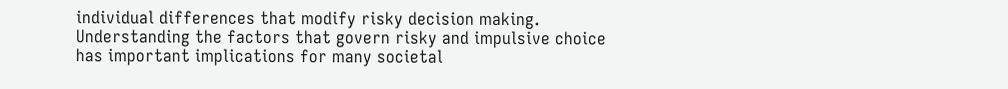individual differences that modify risky decision making. Understanding the factors that govern risky and impulsive choice has important implications for many societal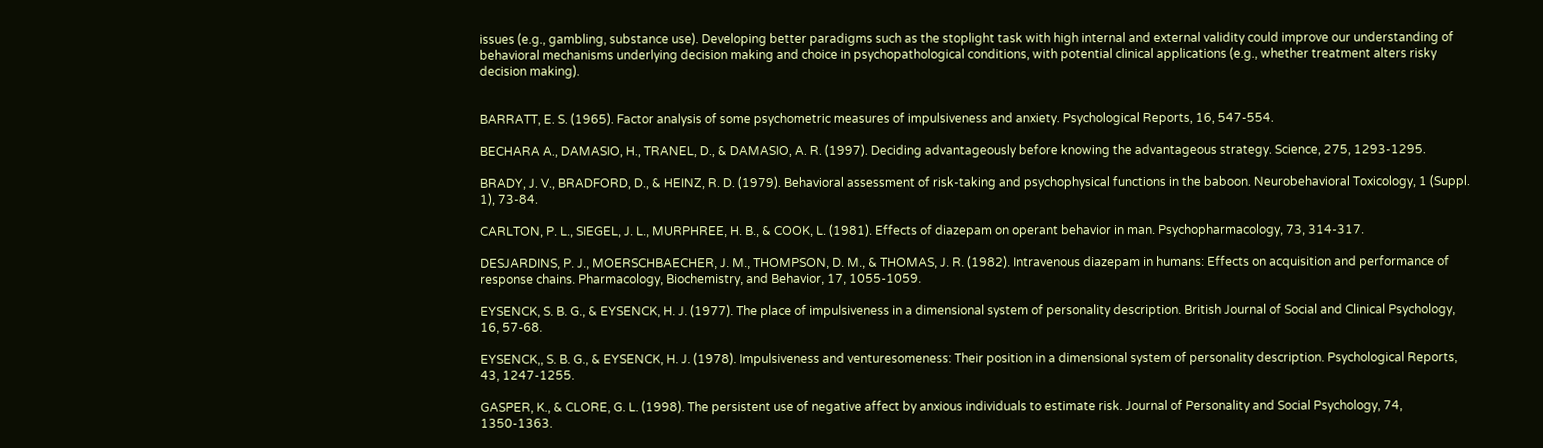issues (e.g., gambling, substance use). Developing better paradigms such as the stoplight task with high internal and external validity could improve our understanding of behavioral mechanisms underlying decision making and choice in psychopathological conditions, with potential clinical applications (e.g., whether treatment alters risky decision making).


BARRATT, E. S. (1965). Factor analysis of some psychometric measures of impulsiveness and anxiety. Psychological Reports, 16, 547-554.

BECHARA A., DAMASIO, H., TRANEL, D., & DAMASIO, A. R. (1997). Deciding advantageously before knowing the advantageous strategy. Science, 275, 1293-1295.

BRADY, J. V., BRADFORD, D., & HEINZ, R. D. (1979). Behavioral assessment of risk-taking and psychophysical functions in the baboon. Neurobehavioral Toxicology, 1 (Suppl. 1), 73-84.

CARLTON, P. L., SIEGEL, J. L., MURPHREE, H. B., & COOK, L. (1981). Effects of diazepam on operant behavior in man. Psychopharmacology, 73, 314-317.

DESJARDINS, P. J., MOERSCHBAECHER, J. M., THOMPSON, D. M., & THOMAS, J. R. (1982). Intravenous diazepam in humans: Effects on acquisition and performance of response chains. Pharmacology, Biochemistry, and Behavior, 17, 1055-1059.

EYSENCK, S. B. G., & EYSENCK, H. J. (1977). The place of impulsiveness in a dimensional system of personality description. British Journal of Social and Clinical Psychology, 16, 57-68.

EYSENCK,, S. B. G., & EYSENCK, H. J. (1978). Impulsiveness and venturesomeness: Their position in a dimensional system of personality description. Psychological Reports, 43, 1247-1255.

GASPER, K., & CLORE, G. L. (1998). The persistent use of negative affect by anxious individuals to estimate risk. Journal of Personality and Social Psychology, 74, 1350-1363.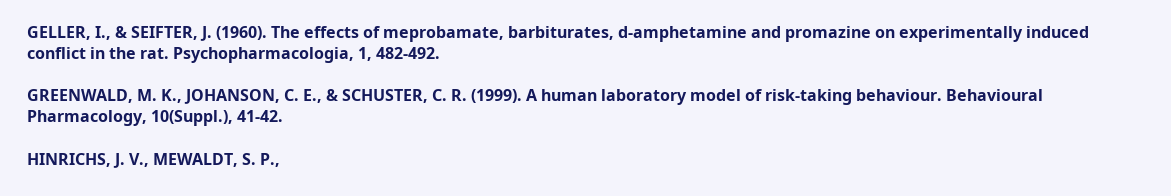GELLER, I., & SEIFTER, J. (1960). The effects of meprobamate, barbiturates, d-amphetamine and promazine on experimentally induced conflict in the rat. Psychopharmacologia, 1, 482-492.

GREENWALD, M. K., JOHANSON, C. E., & SCHUSTER, C. R. (1999). A human laboratory model of risk-taking behaviour. Behavioural Pharmacology, 10(Suppl.), 41-42.

HINRICHS, J. V., MEWALDT, S. P.,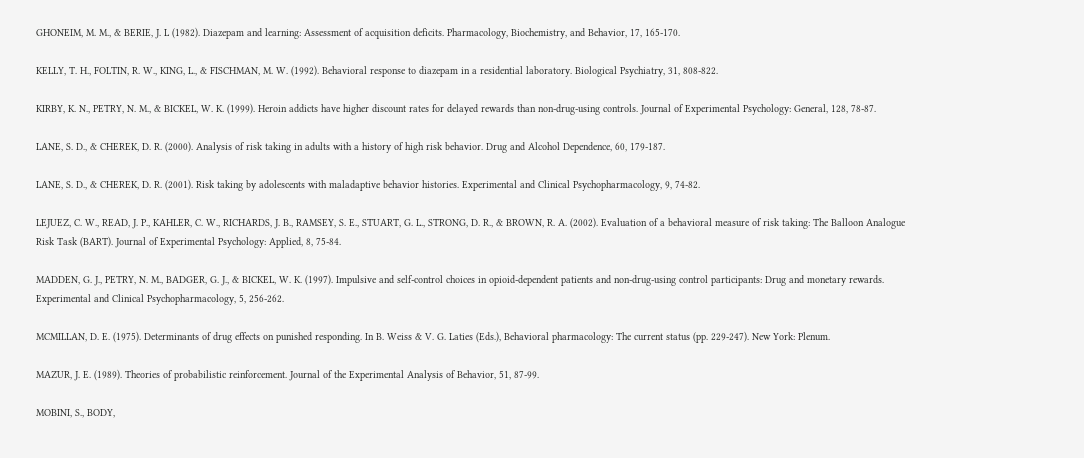GHONEIM, M. M., & BERIE, J. L (1982). Diazepam and learning: Assessment of acquisition deficits. Pharmacology, Biochemistry, and Behavior, 17, 165-170.

KELLY, T. H., FOLTIN, R. W., KING, L., & FISCHMAN, M. W. (1992). Behavioral response to diazepam in a residential laboratory. Biological Psychiatry, 31, 808-822.

KIRBY, K. N., PETRY, N. M., & BICKEL, W. K. (1999). Heroin addicts have higher discount rates for delayed rewards than non-drug-using controls. Journal of Experimental Psychology: General, 128, 78-87.

LANE, S. D., & CHEREK, D. R. (2000). Analysis of risk taking in adults with a history of high risk behavior. Drug and Alcohol Dependence, 60, 179-187.

LANE, S. D., & CHEREK, D. R. (2001). Risk taking by adolescents with maladaptive behavior histories. Experimental and Clinical Psychopharmacology, 9, 74-82.

LEJUEZ, C. W., READ, J. P., KAHLER, C. W., RICHARDS, J. B., RAMSEY, S. E., STUART, G. L., STRONG, D. R., & BROWN, R. A. (2002). Evaluation of a behavioral measure of risk taking: The Balloon Analogue Risk Task (BART). Journal of Experimental Psychology: Applied, 8, 75-84.

MADDEN, G. J., PETRY, N. M., BADGER, G. J., & BICKEL, W. K. (1997). Impulsive and self-control choices in opioid-dependent patients and non-drug-using control participants: Drug and monetary rewards. Experimental and Clinical Psychopharmacology, 5, 256-262.

MCMILLAN, D. E. (1975). Determinants of drug effects on punished responding. In B. Weiss & V. G. Laties (Eds.), Behavioral pharmacology: The current status (pp. 229-247). New York: Plenum.

MAZUR, J. E. (1989). Theories of probabilistic reinforcement. Journal of the Experimental Analysis of Behavior, 51, 87-99.

MOBINI, S., BODY,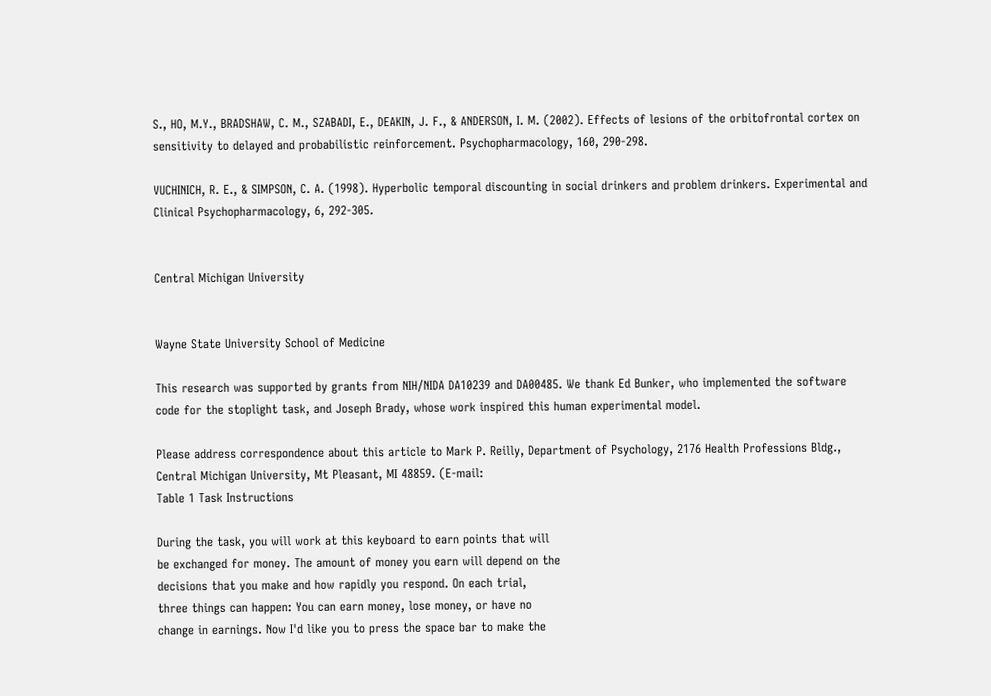S., HO, M.Y., BRADSHAW, C. M., SZABADI, E., DEAKIN, J. F., & ANDERSON, I. M. (2002). Effects of lesions of the orbitofrontal cortex on sensitivity to delayed and probabilistic reinforcement. Psychopharmacology, 160, 290-298.

VUCHINICH, R. E., & SIMPSON, C. A. (1998). Hyperbolic temporal discounting in social drinkers and problem drinkers. Experimental and Clinical Psychopharmacology, 6, 292-305.


Central Michigan University


Wayne State University School of Medicine

This research was supported by grants from NIH/NIDA DA10239 and DA00485. We thank Ed Bunker, who implemented the software code for the stoplight task, and Joseph Brady, whose work inspired this human experimental model.

Please address correspondence about this article to Mark P. Reilly, Department of Psychology, 2176 Health Professions Bldg., Central Michigan University, Mt Pleasant, MI 48859. (E-mail:
Table 1 Task Instructions

During the task, you will work at this keyboard to earn points that will
be exchanged for money. The amount of money you earn will depend on the
decisions that you make and how rapidly you respond. On each trial,
three things can happen: You can earn money, lose money, or have no
change in earnings. Now I'd like you to press the space bar to make the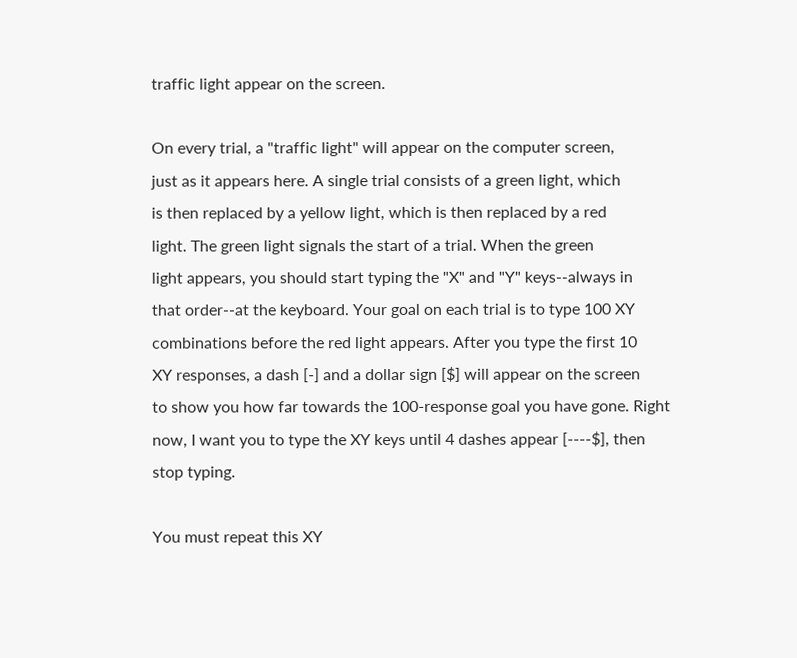traffic light appear on the screen.

On every trial, a "traffic light" will appear on the computer screen,
just as it appears here. A single trial consists of a green light, which
is then replaced by a yellow light, which is then replaced by a red
light. The green light signals the start of a trial. When the green
light appears, you should start typing the "X" and "Y" keys--always in
that order--at the keyboard. Your goal on each trial is to type 100 XY
combinations before the red light appears. After you type the first 10
XY responses, a dash [-] and a dollar sign [$] will appear on the screen
to show you how far towards the 100-response goal you have gone. Right
now, I want you to type the XY keys until 4 dashes appear [----$], then
stop typing.

You must repeat this XY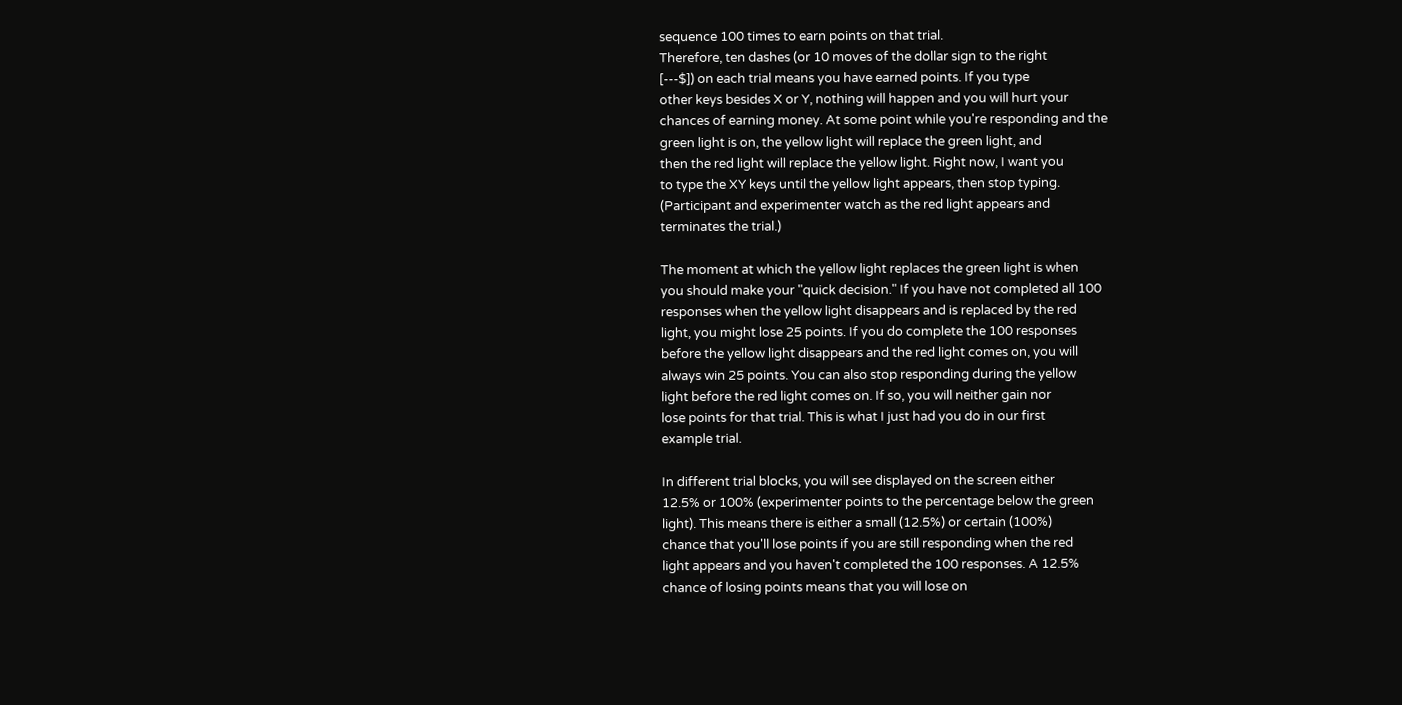sequence 100 times to earn points on that trial.
Therefore, ten dashes (or 10 moves of the dollar sign to the right
[---$]) on each trial means you have earned points. If you type
other keys besides X or Y, nothing will happen and you will hurt your
chances of earning money. At some point while you're responding and the
green light is on, the yellow light will replace the green light, and
then the red light will replace the yellow light. Right now, I want you
to type the XY keys until the yellow light appears, then stop typing.
(Participant and experimenter watch as the red light appears and
terminates the trial.)

The moment at which the yellow light replaces the green light is when
you should make your "quick decision." If you have not completed all 100
responses when the yellow light disappears and is replaced by the red
light, you might lose 25 points. If you do complete the 100 responses
before the yellow light disappears and the red light comes on, you will
always win 25 points. You can also stop responding during the yellow
light before the red light comes on. If so, you will neither gain nor
lose points for that trial. This is what I just had you do in our first
example trial.

In different trial blocks, you will see displayed on the screen either
12.5% or 100% (experimenter points to the percentage below the green
light). This means there is either a small (12.5%) or certain (100%)
chance that you'll lose points if you are still responding when the red
light appears and you haven't completed the 100 responses. A 12.5%
chance of losing points means that you will lose on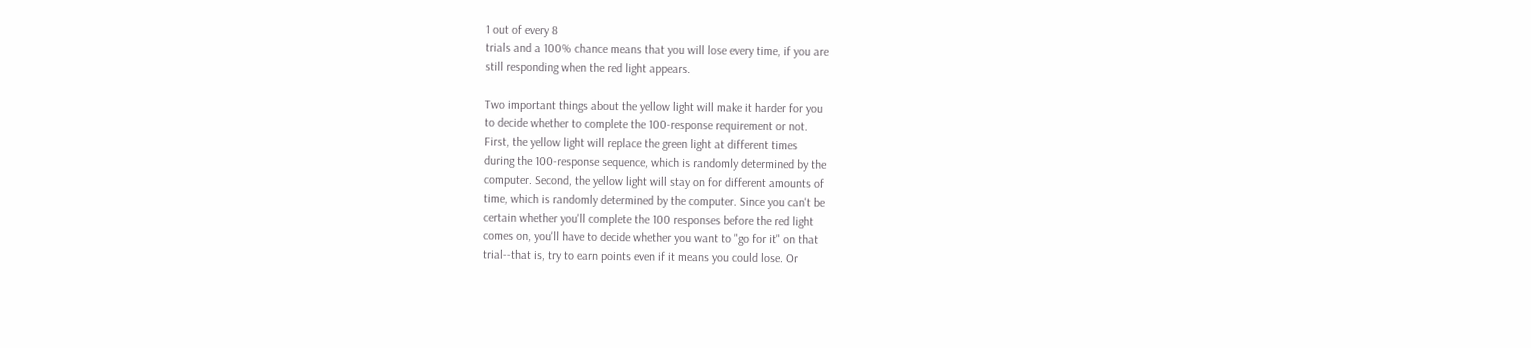1 out of every 8
trials and a 100% chance means that you will lose every time, if you are
still responding when the red light appears.

Two important things about the yellow light will make it harder for you
to decide whether to complete the 100-response requirement or not.
First, the yellow light will replace the green light at different times
during the 100-response sequence, which is randomly determined by the
computer. Second, the yellow light will stay on for different amounts of
time, which is randomly determined by the computer. Since you can't be
certain whether you'll complete the 100 responses before the red light
comes on, you'll have to decide whether you want to "go for it" on that
trial--that is, try to earn points even if it means you could lose. Or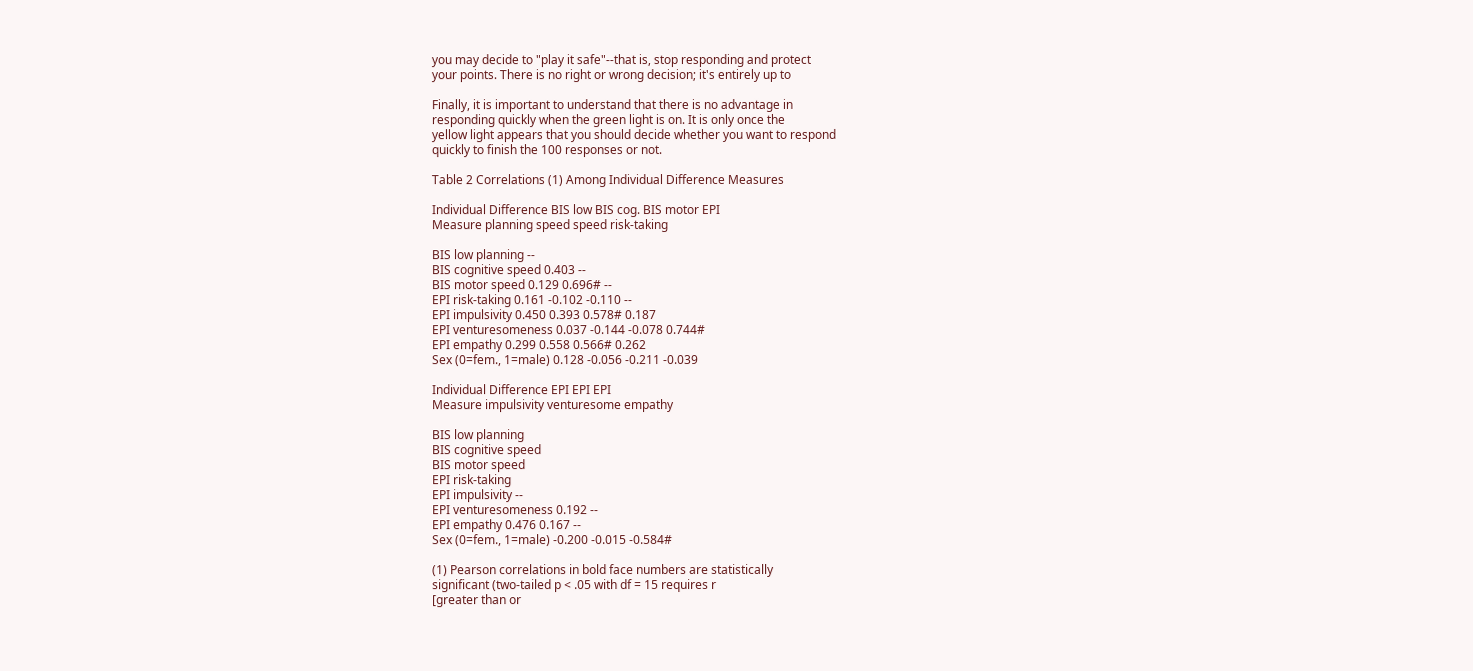you may decide to "play it safe"--that is, stop responding and protect
your points. There is no right or wrong decision; it's entirely up to

Finally, it is important to understand that there is no advantage in
responding quickly when the green light is on. It is only once the
yellow light appears that you should decide whether you want to respond
quickly to finish the 100 responses or not.

Table 2 Correlations (1) Among Individual Difference Measures

Individual Difference BIS low BIS cog. BIS motor EPI
Measure planning speed speed risk-taking

BIS low planning --
BIS cognitive speed 0.403 --
BIS motor speed 0.129 0.696# --
EPI risk-taking 0.161 -0.102 -0.110 --
EPI impulsivity 0.450 0.393 0.578# 0.187
EPI venturesomeness 0.037 -0.144 -0.078 0.744#
EPI empathy 0.299 0.558 0.566# 0.262
Sex (0=fem., 1=male) 0.128 -0.056 -0.211 -0.039

Individual Difference EPI EPI EPI
Measure impulsivity venturesome empathy

BIS low planning
BIS cognitive speed
BIS motor speed
EPI risk-taking
EPI impulsivity --
EPI venturesomeness 0.192 --
EPI empathy 0.476 0.167 --
Sex (0=fem., 1=male) -0.200 -0.015 -0.584#

(1) Pearson correlations in bold face numbers are statistically
significant (two-tailed p < .05 with df = 15 requires r
[greater than or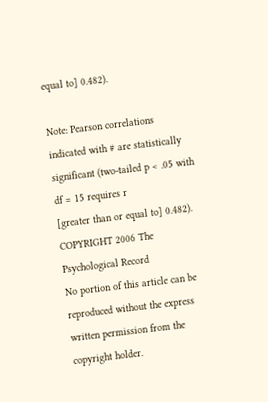equal to] 0.482).

Note: Pearson correlations indicated with # are statistically
significant (two-tailed p < .05 with df = 15 requires r
[greater than or equal to] 0.482).
COPYRIGHT 2006 The Psychological Record
No portion of this article can be reproduced without the express written permission from the copyright holder.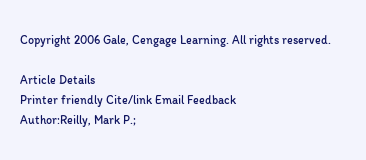Copyright 2006 Gale, Cengage Learning. All rights reserved.

Article Details
Printer friendly Cite/link Email Feedback
Author:Reilly, Mark P.;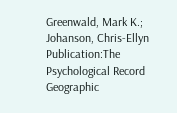Greenwald, Mark K.; Johanson, Chris-Ellyn
Publication:The Psychological Record
Geographic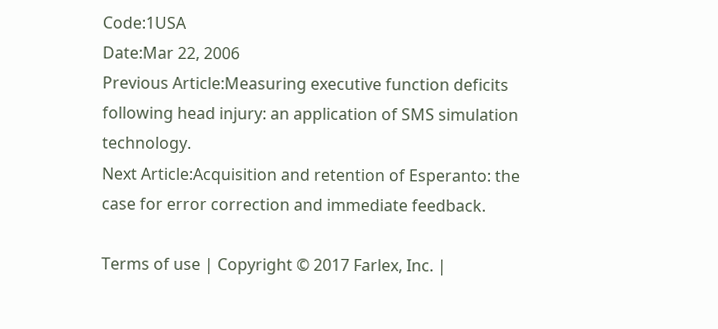Code:1USA
Date:Mar 22, 2006
Previous Article:Measuring executive function deficits following head injury: an application of SMS simulation technology.
Next Article:Acquisition and retention of Esperanto: the case for error correction and immediate feedback.

Terms of use | Copyright © 2017 Farlex, Inc. |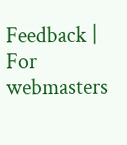Feedback | For webmasters